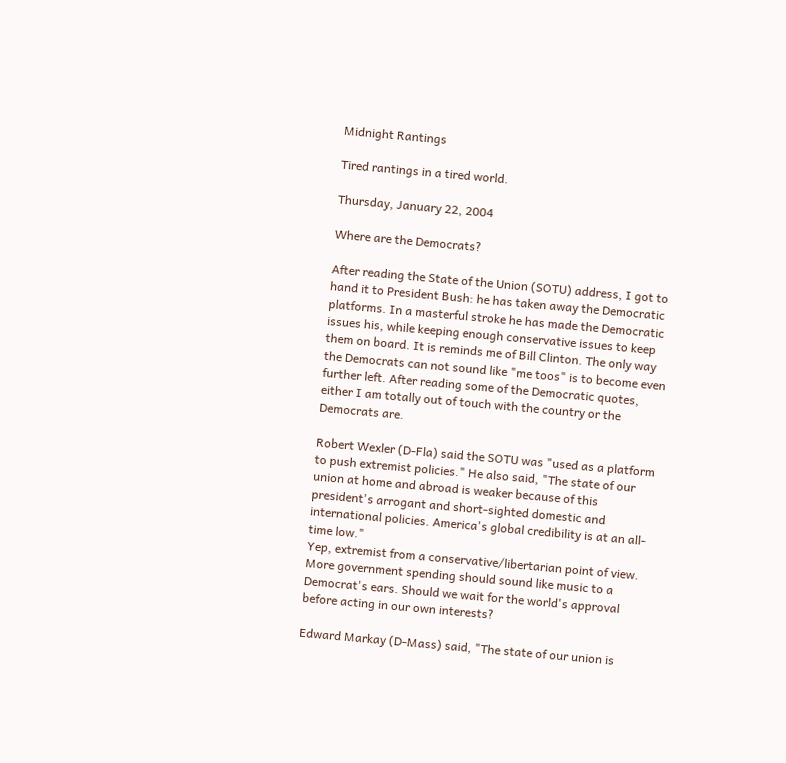Midnight Rantings

Tired rantings in a tired world.

Thursday, January 22, 2004

Where are the Democrats?

After reading the State of the Union (SOTU) address, I got to hand it to President Bush: he has taken away the Democratic platforms. In a masterful stroke he has made the Democratic issues his, while keeping enough conservative issues to keep them on board. It is reminds me of Bill Clinton. The only way the Democrats can not sound like "me toos" is to become even further left. After reading some of the Democratic quotes, either I am totally out of touch with the country or the Democrats are.

Robert Wexler (D-Fla) said the SOTU was "used as a platform to push extremist policies." He also said, "The state of our union at home and abroad is weaker because of this president's arrogant and short-sighted domestic and international policies. America's global credibility is at an all-time low."
Yep, extremist from a conservative/libertarian point of view. More government spending should sound like music to a Democrat's ears. Should we wait for the world's approval before acting in our own interests?

Edward Markay (D-Mass) said, "The state of our union is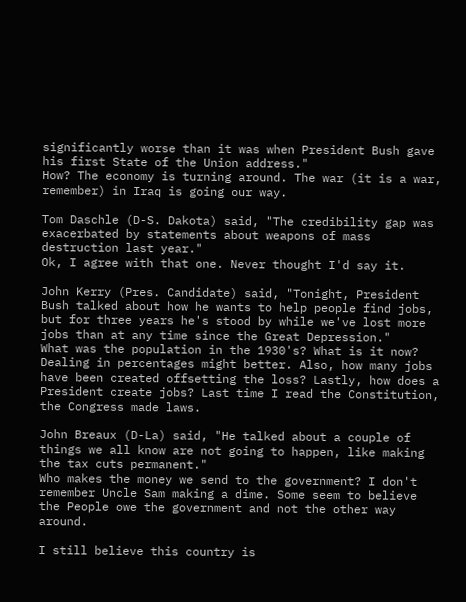significantly worse than it was when President Bush gave his first State of the Union address."
How? The economy is turning around. The war (it is a war, remember) in Iraq is going our way.

Tom Daschle (D-S. Dakota) said, "The credibility gap was exacerbated by statements about weapons of mass destruction last year."
Ok, I agree with that one. Never thought I'd say it.

John Kerry (Pres. Candidate) said, "Tonight, President Bush talked about how he wants to help people find jobs, but for three years he's stood by while we've lost more jobs than at any time since the Great Depression."
What was the population in the 1930's? What is it now? Dealing in percentages might better. Also, how many jobs have been created offsetting the loss? Lastly, how does a President create jobs? Last time I read the Constitution, the Congress made laws.

John Breaux (D-La) said, "He talked about a couple of things we all know are not going to happen, like making the tax cuts permanent."
Who makes the money we send to the government? I don't remember Uncle Sam making a dime. Some seem to believe the People owe the government and not the other way around.

I still believe this country is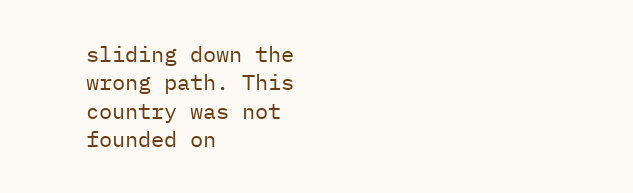sliding down the wrong path. This country was not founded on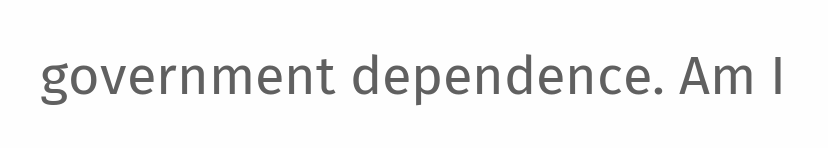government dependence. Am I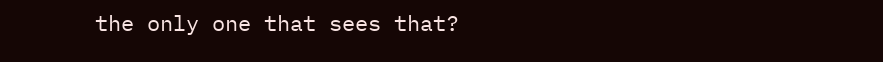the only one that sees that?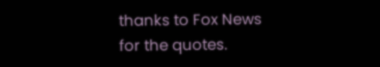thanks to Fox News for the quotes.